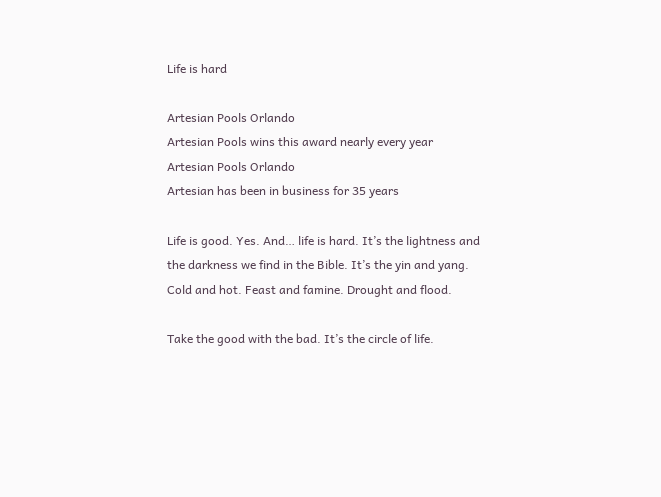Life is hard

Artesian Pools Orlando
Artesian Pools wins this award nearly every year
Artesian Pools Orlando
Artesian has been in business for 35 years

Life is good. Yes. And… life is hard. It’s the lightness and the darkness we find in the Bible. It’s the yin and yang. Cold and hot. Feast and famine. Drought and flood.

Take the good with the bad. It’s the circle of life.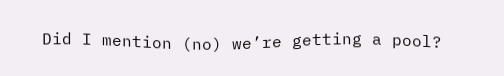Did I mention (no) we’re getting a pool?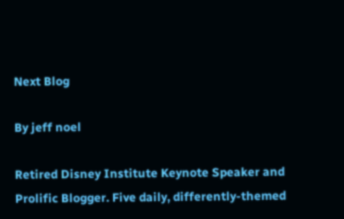Next Blog

By jeff noel

Retired Disney Institute Keynote Speaker and Prolific Blogger. Five daily, differently-themed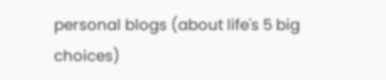personal blogs (about life's 5 big choices)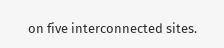on five interconnected sites.